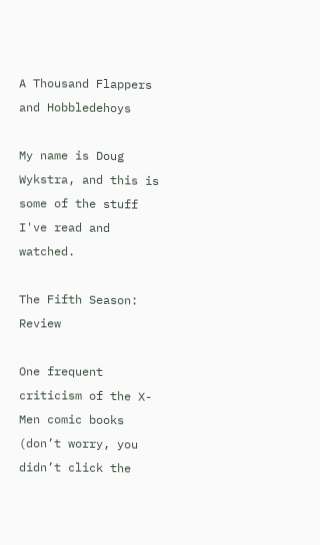A Thousand Flappers and Hobbledehoys

My name is Doug Wykstra, and this is some of the stuff I've read and watched.

The Fifth Season: Review

One frequent criticism of the X-Men comic books (don’t worry, you didn’t click the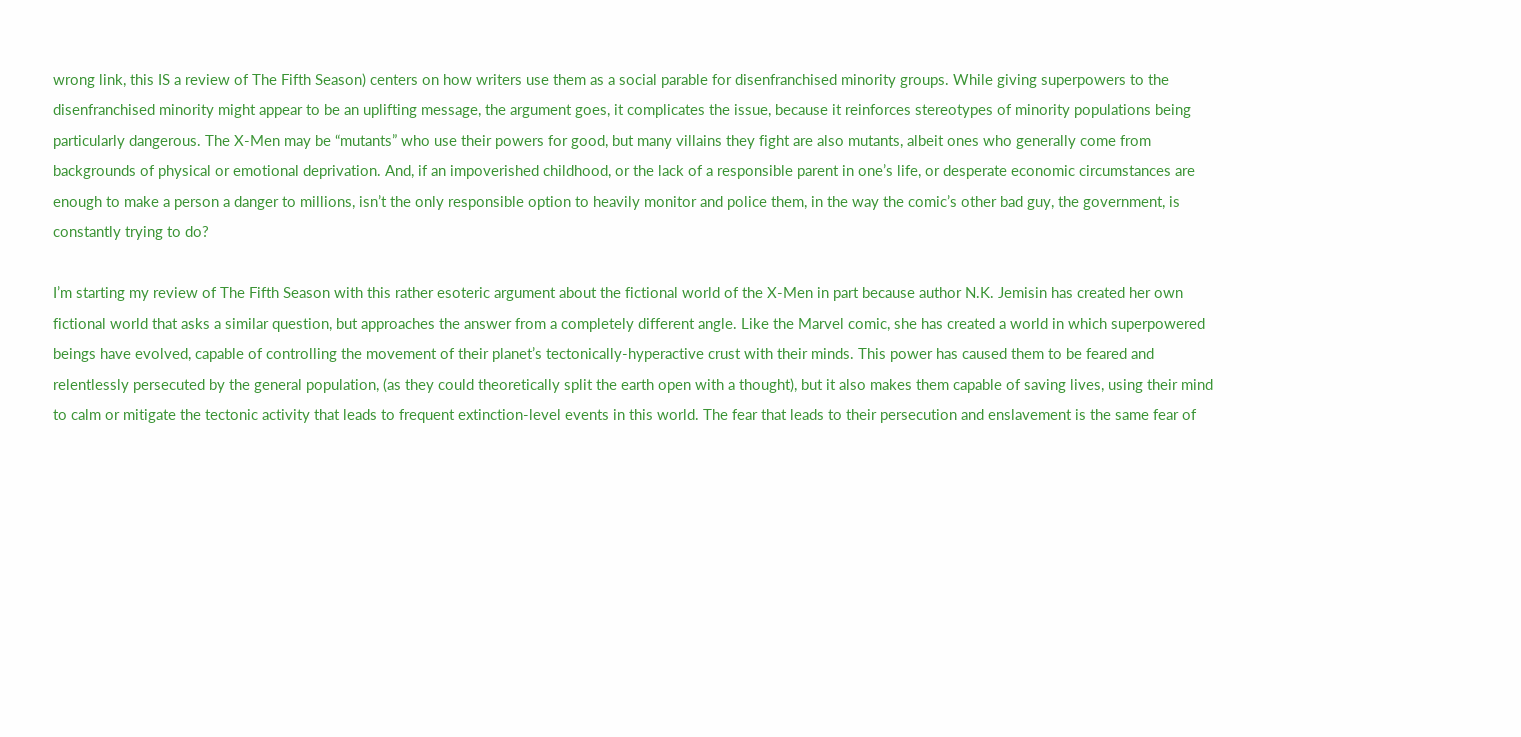wrong link, this IS a review of The Fifth Season) centers on how writers use them as a social parable for disenfranchised minority groups. While giving superpowers to the disenfranchised minority might appear to be an uplifting message, the argument goes, it complicates the issue, because it reinforces stereotypes of minority populations being particularly dangerous. The X-Men may be “mutants” who use their powers for good, but many villains they fight are also mutants, albeit ones who generally come from backgrounds of physical or emotional deprivation. And, if an impoverished childhood, or the lack of a responsible parent in one’s life, or desperate economic circumstances are enough to make a person a danger to millions, isn’t the only responsible option to heavily monitor and police them, in the way the comic’s other bad guy, the government, is constantly trying to do?

I’m starting my review of The Fifth Season with this rather esoteric argument about the fictional world of the X-Men in part because author N.K. Jemisin has created her own fictional world that asks a similar question, but approaches the answer from a completely different angle. Like the Marvel comic, she has created a world in which superpowered beings have evolved, capable of controlling the movement of their planet’s tectonically-hyperactive crust with their minds. This power has caused them to be feared and relentlessly persecuted by the general population, (as they could theoretically split the earth open with a thought), but it also makes them capable of saving lives, using their mind to calm or mitigate the tectonic activity that leads to frequent extinction-level events in this world. The fear that leads to their persecution and enslavement is the same fear of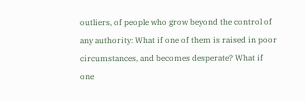outliers, of people who grow beyond the control of any authority: What if one of them is raised in poor circumstances, and becomes desperate? What if one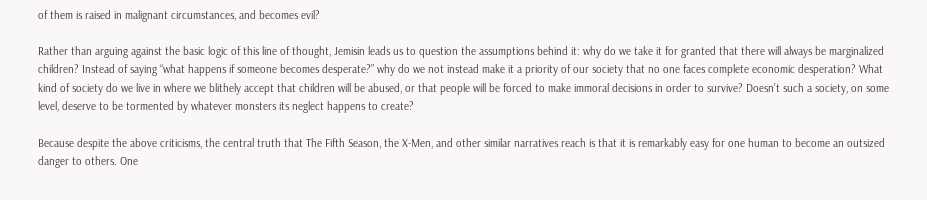of them is raised in malignant circumstances, and becomes evil?

Rather than arguing against the basic logic of this line of thought, Jemisin leads us to question the assumptions behind it: why do we take it for granted that there will always be marginalized children? Instead of saying “what happens if someone becomes desperate?” why do we not instead make it a priority of our society that no one faces complete economic desperation? What kind of society do we live in where we blithely accept that children will be abused, or that people will be forced to make immoral decisions in order to survive? Doesn’t such a society, on some level, deserve to be tormented by whatever monsters its neglect happens to create?

Because despite the above criticisms, the central truth that The Fifth Season, the X-Men, and other similar narratives reach is that it is remarkably easy for one human to become an outsized danger to others. One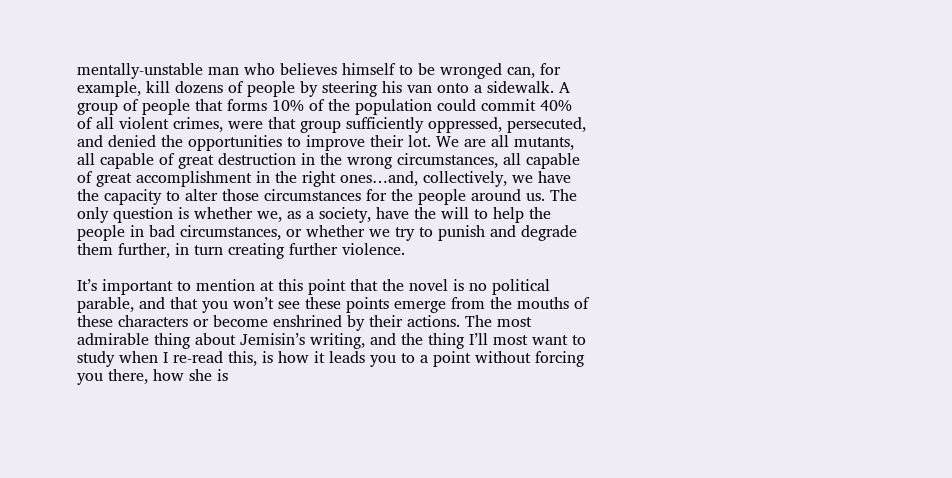mentally-unstable man who believes himself to be wronged can, for example, kill dozens of people by steering his van onto a sidewalk. A group of people that forms 10% of the population could commit 40% of all violent crimes, were that group sufficiently oppressed, persecuted, and denied the opportunities to improve their lot. We are all mutants, all capable of great destruction in the wrong circumstances, all capable of great accomplishment in the right ones…and, collectively, we have the capacity to alter those circumstances for the people around us. The only question is whether we, as a society, have the will to help the people in bad circumstances, or whether we try to punish and degrade them further, in turn creating further violence.

It’s important to mention at this point that the novel is no political parable, and that you won’t see these points emerge from the mouths of these characters or become enshrined by their actions. The most admirable thing about Jemisin’s writing, and the thing I’ll most want to study when I re-read this, is how it leads you to a point without forcing you there, how she is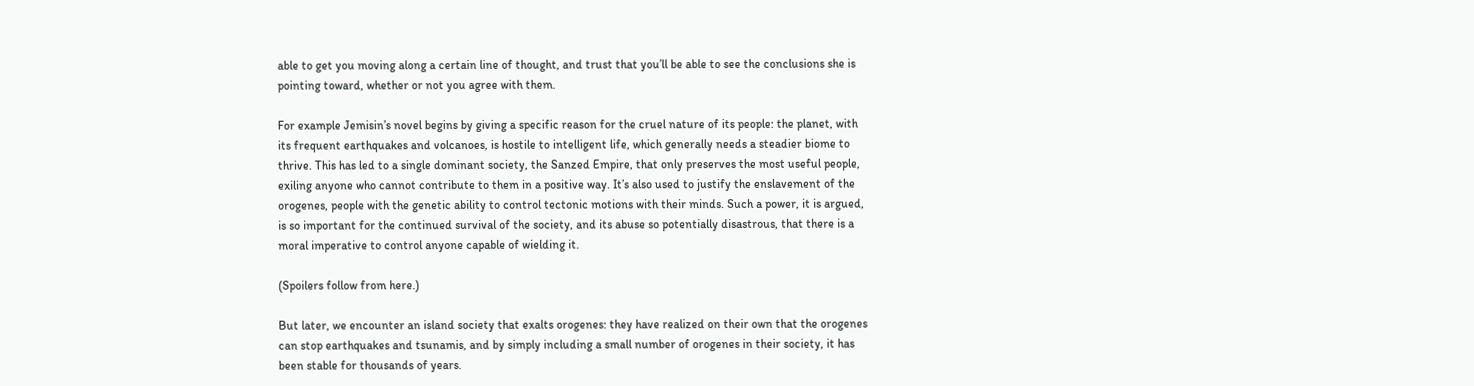able to get you moving along a certain line of thought, and trust that you’ll be able to see the conclusions she is pointing toward, whether or not you agree with them.

For example Jemisin’s novel begins by giving a specific reason for the cruel nature of its people: the planet, with its frequent earthquakes and volcanoes, is hostile to intelligent life, which generally needs a steadier biome to thrive. This has led to a single dominant society, the Sanzed Empire, that only preserves the most useful people, exiling anyone who cannot contribute to them in a positive way. It’s also used to justify the enslavement of the orogenes, people with the genetic ability to control tectonic motions with their minds. Such a power, it is argued, is so important for the continued survival of the society, and its abuse so potentially disastrous, that there is a moral imperative to control anyone capable of wielding it.

(Spoilers follow from here.)

But later, we encounter an island society that exalts orogenes: they have realized on their own that the orogenes can stop earthquakes and tsunamis, and by simply including a small number of orogenes in their society, it has been stable for thousands of years.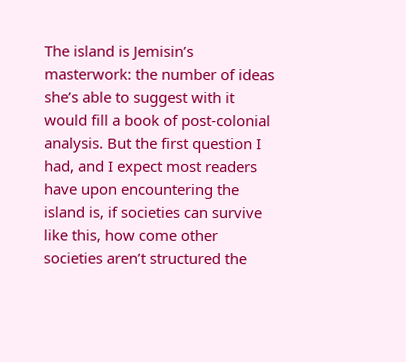The island is Jemisin’s masterwork: the number of ideas she’s able to suggest with it would fill a book of post-colonial analysis. But the first question I had, and I expect most readers have upon encountering the island is, if societies can survive like this, how come other societies aren’t structured the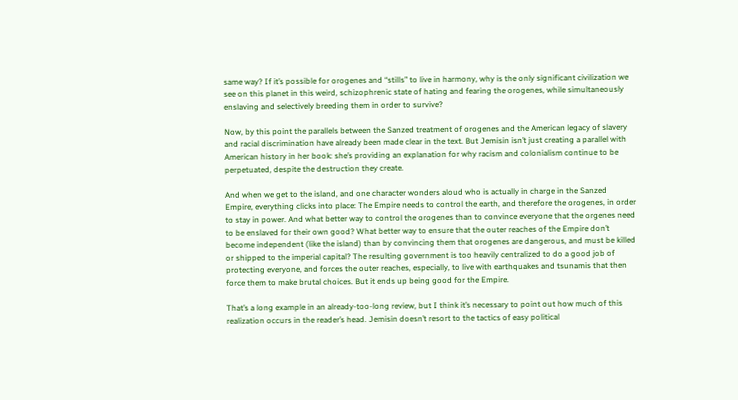same way? If it’s possible for orogenes and “stills” to live in harmony, why is the only significant civilization we see on this planet in this weird, schizophrenic state of hating and fearing the orogenes, while simultaneously enslaving and selectively breeding them in order to survive?

Now, by this point the parallels between the Sanzed treatment of orogenes and the American legacy of slavery and racial discrimination have already been made clear in the text. But Jemisin isn’t just creating a parallel with American history in her book: she’s providing an explanation for why racism and colonialism continue to be perpetuated, despite the destruction they create.

And when we get to the island, and one character wonders aloud who is actually in charge in the Sanzed Empire, everything clicks into place: The Empire needs to control the earth, and therefore the orogenes, in order to stay in power. And what better way to control the orogenes than to convince everyone that the orgenes need to be enslaved for their own good? What better way to ensure that the outer reaches of the Empire don’t become independent (like the island) than by convincing them that orogenes are dangerous, and must be killed or shipped to the imperial capital? The resulting government is too heavily centralized to do a good job of protecting everyone, and forces the outer reaches, especially, to live with earthquakes and tsunamis that then force them to make brutal choices. But it ends up being good for the Empire.

That’s a long example in an already-too-long review, but I think it’s necessary to point out how much of this realization occurs in the reader’s head. Jemisin doesn’t resort to the tactics of easy political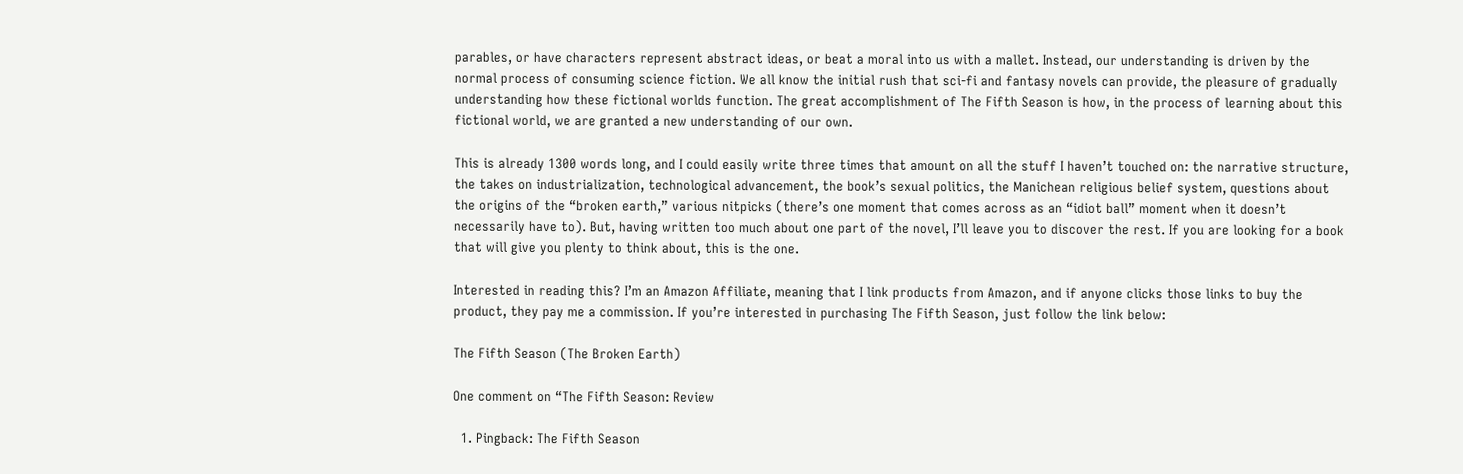parables, or have characters represent abstract ideas, or beat a moral into us with a mallet. Instead, our understanding is driven by the normal process of consuming science fiction. We all know the initial rush that sci-fi and fantasy novels can provide, the pleasure of gradually understanding how these fictional worlds function. The great accomplishment of The Fifth Season is how, in the process of learning about this fictional world, we are granted a new understanding of our own.

This is already 1300 words long, and I could easily write three times that amount on all the stuff I haven’t touched on: the narrative structure, the takes on industrialization, technological advancement, the book’s sexual politics, the Manichean religious belief system, questions about the origins of the “broken earth,” various nitpicks (there’s one moment that comes across as an “idiot ball” moment when it doesn’t necessarily have to). But, having written too much about one part of the novel, I’ll leave you to discover the rest. If you are looking for a book that will give you plenty to think about, this is the one.

Interested in reading this? I’m an Amazon Affiliate, meaning that I link products from Amazon, and if anyone clicks those links to buy the product, they pay me a commission. If you’re interested in purchasing The Fifth Season, just follow the link below:

The Fifth Season (The Broken Earth)

One comment on “The Fifth Season: Review

  1. Pingback: The Fifth Season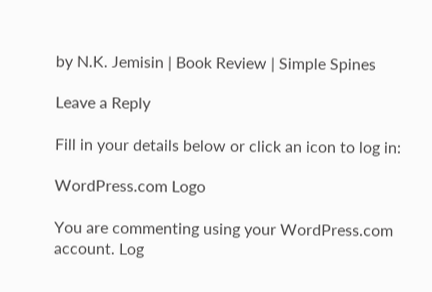by N.K. Jemisin | Book Review | Simple Spines

Leave a Reply

Fill in your details below or click an icon to log in:

WordPress.com Logo

You are commenting using your WordPress.com account. Log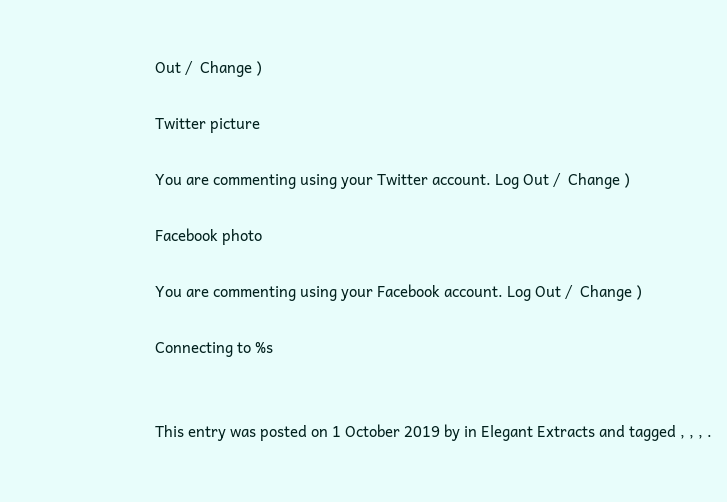Out /  Change )

Twitter picture

You are commenting using your Twitter account. Log Out /  Change )

Facebook photo

You are commenting using your Facebook account. Log Out /  Change )

Connecting to %s


This entry was posted on 1 October 2019 by in Elegant Extracts and tagged , , , .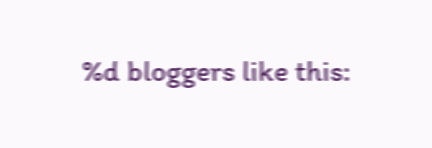%d bloggers like this: